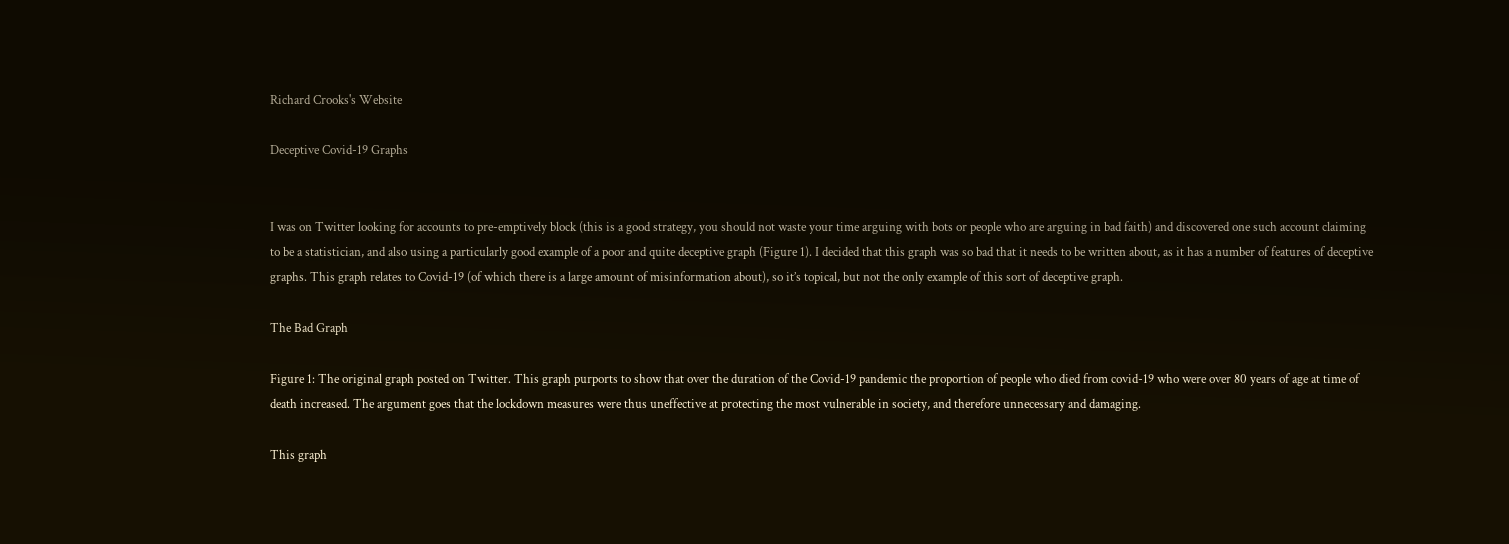Richard Crooks's Website

Deceptive Covid-19 Graphs


I was on Twitter looking for accounts to pre-emptively block (this is a good strategy, you should not waste your time arguing with bots or people who are arguing in bad faith) and discovered one such account claiming to be a statistician, and also using a particularly good example of a poor and quite deceptive graph (Figure 1). I decided that this graph was so bad that it needs to be written about, as it has a number of features of deceptive graphs. This graph relates to Covid-19 (of which there is a large amount of misinformation about), so it’s topical, but not the only example of this sort of deceptive graph.

The Bad Graph

Figure 1: The original graph posted on Twitter. This graph purports to show that over the duration of the Covid-19 pandemic the proportion of people who died from covid-19 who were over 80 years of age at time of death increased. The argument goes that the lockdown measures were thus uneffective at protecting the most vulnerable in society, and therefore unnecessary and damaging.

This graph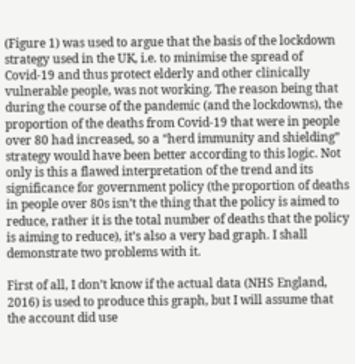(Figure 1) was used to argue that the basis of the lockdown strategy used in the UK, i.e. to minimise the spread of Covid-19 and thus protect elderly and other clinically vulnerable people, was not working. The reason being that during the course of the pandemic (and the lockdowns), the proportion of the deaths from Covid-19 that were in people over 80 had increased, so a “herd immunity and shielding” strategy would have been better according to this logic. Not only is this a flawed interpretation of the trend and its significance for government policy (the proportion of deaths in people over 80s isn’t the thing that the policy is aimed to reduce, rather it is the total number of deaths that the policy is aiming to reduce), it’s also a very bad graph. I shall demonstrate two problems with it.

First of all, I don’t know if the actual data (NHS England, 2016) is used to produce this graph, but I will assume that the account did use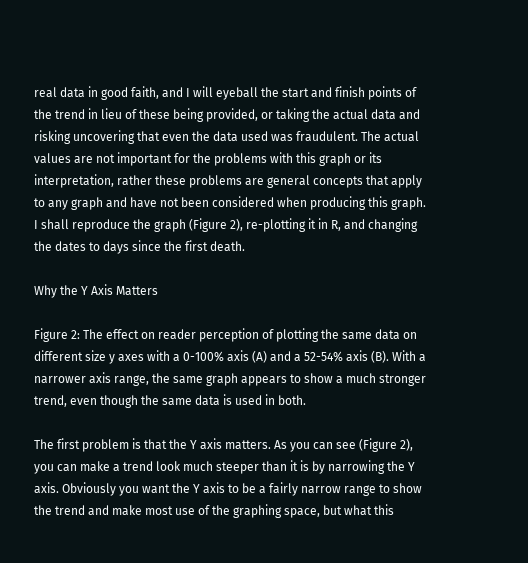real data in good faith, and I will eyeball the start and finish points of the trend in lieu of these being provided, or taking the actual data and risking uncovering that even the data used was fraudulent. The actual values are not important for the problems with this graph or its interpretation, rather these problems are general concepts that apply to any graph and have not been considered when producing this graph. I shall reproduce the graph (Figure 2), re-plotting it in R, and changing the dates to days since the first death.

Why the Y Axis Matters

Figure 2: The effect on reader perception of plotting the same data on different size y axes with a 0-100% axis (A) and a 52-54% axis (B). With a narrower axis range, the same graph appears to show a much stronger trend, even though the same data is used in both.

The first problem is that the Y axis matters. As you can see (Figure 2), you can make a trend look much steeper than it is by narrowing the Y axis. Obviously you want the Y axis to be a fairly narrow range to show the trend and make most use of the graphing space, but what this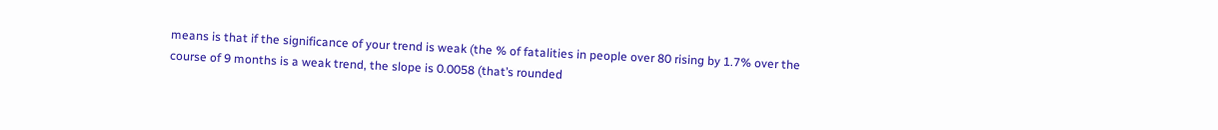means is that if the significance of your trend is weak (the % of fatalities in people over 80 rising by 1.7% over the course of 9 months is a weak trend, the slope is 0.0058 (that’s rounded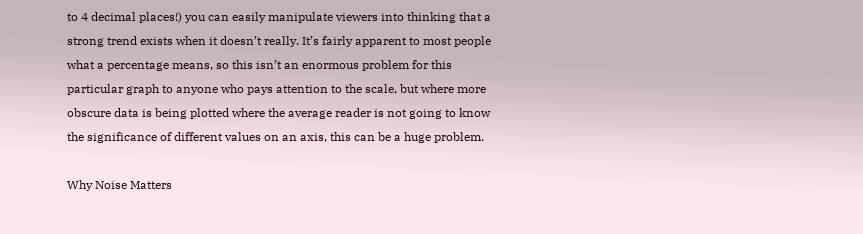to 4 decimal places!) you can easily manipulate viewers into thinking that a strong trend exists when it doesn’t really. It’s fairly apparent to most people what a percentage means, so this isn’t an enormous problem for this particular graph to anyone who pays attention to the scale, but where more obscure data is being plotted where the average reader is not going to know the significance of different values on an axis, this can be a huge problem.

Why Noise Matters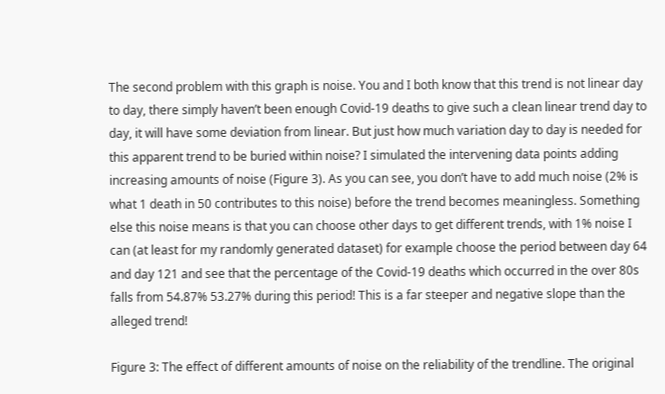The second problem with this graph is noise. You and I both know that this trend is not linear day to day, there simply haven’t been enough Covid-19 deaths to give such a clean linear trend day to day, it will have some deviation from linear. But just how much variation day to day is needed for this apparent trend to be buried within noise? I simulated the intervening data points adding increasing amounts of noise (Figure 3). As you can see, you don’t have to add much noise (2% is what 1 death in 50 contributes to this noise) before the trend becomes meaningless. Something else this noise means is that you can choose other days to get different trends, with 1% noise I can (at least for my randomly generated dataset) for example choose the period between day 64 and day 121 and see that the percentage of the Covid-19 deaths which occurred in the over 80s falls from 54.87% 53.27% during this period! This is a far steeper and negative slope than the alleged trend!

Figure 3: The effect of different amounts of noise on the reliability of the trendline. The original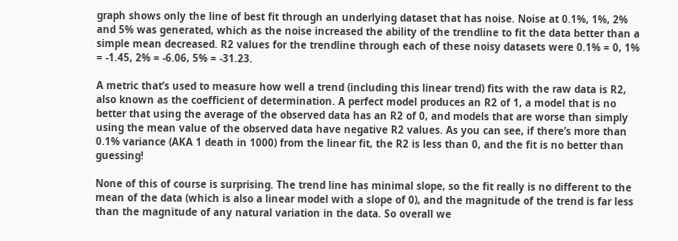graph shows only the line of best fit through an underlying dataset that has noise. Noise at 0.1%, 1%, 2% and 5% was generated, which as the noise increased the ability of the trendline to fit the data better than a simple mean decreased. R2 values for the trendline through each of these noisy datasets were 0.1% = 0, 1% = -1.45, 2% = -6.06, 5% = -31.23.

A metric that’s used to measure how well a trend (including this linear trend) fits with the raw data is R2, also known as the coefficient of determination. A perfect model produces an R2 of 1, a model that is no better that using the average of the observed data has an R2 of 0, and models that are worse than simply using the mean value of the observed data have negative R2 values. As you can see, if there’s more than 0.1% variance (AKA 1 death in 1000) from the linear fit, the R2 is less than 0, and the fit is no better than guessing!

None of this of course is surprising. The trend line has minimal slope, so the fit really is no different to the mean of the data (which is also a linear model with a slope of 0), and the magnitude of the trend is far less than the magnitude of any natural variation in the data. So overall we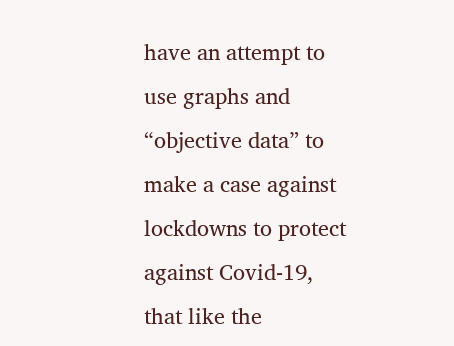have an attempt to use graphs and “objective data” to make a case against lockdowns to protect against Covid-19, that like the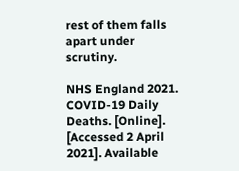rest of them falls apart under scrutiny.

NHS England 2021. COVID-19 Daily Deaths. [Online]. [Accessed 2 April 2021]. Available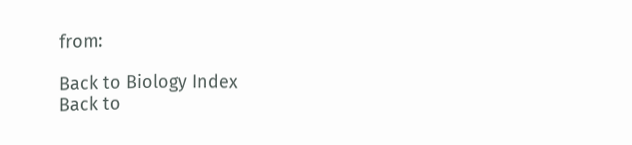from:

Back to Biology Index
Back to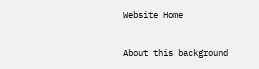Website Home

About this background